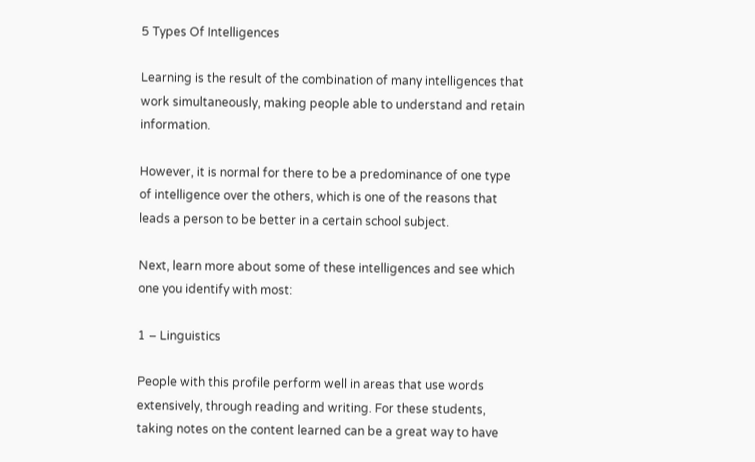5 Types Of Intelligences

Learning is the result of the combination of many intelligences that work simultaneously, making people able to understand and retain information.

However, it is normal for there to be a predominance of one type of intelligence over the others, which is one of the reasons that leads a person to be better in a certain school subject.

Next, learn more about some of these intelligences and see which one you identify with most:

1 – Linguistics

People with this profile perform well in areas that use words extensively, through reading and writing. For these students, taking notes on the content learned can be a great way to have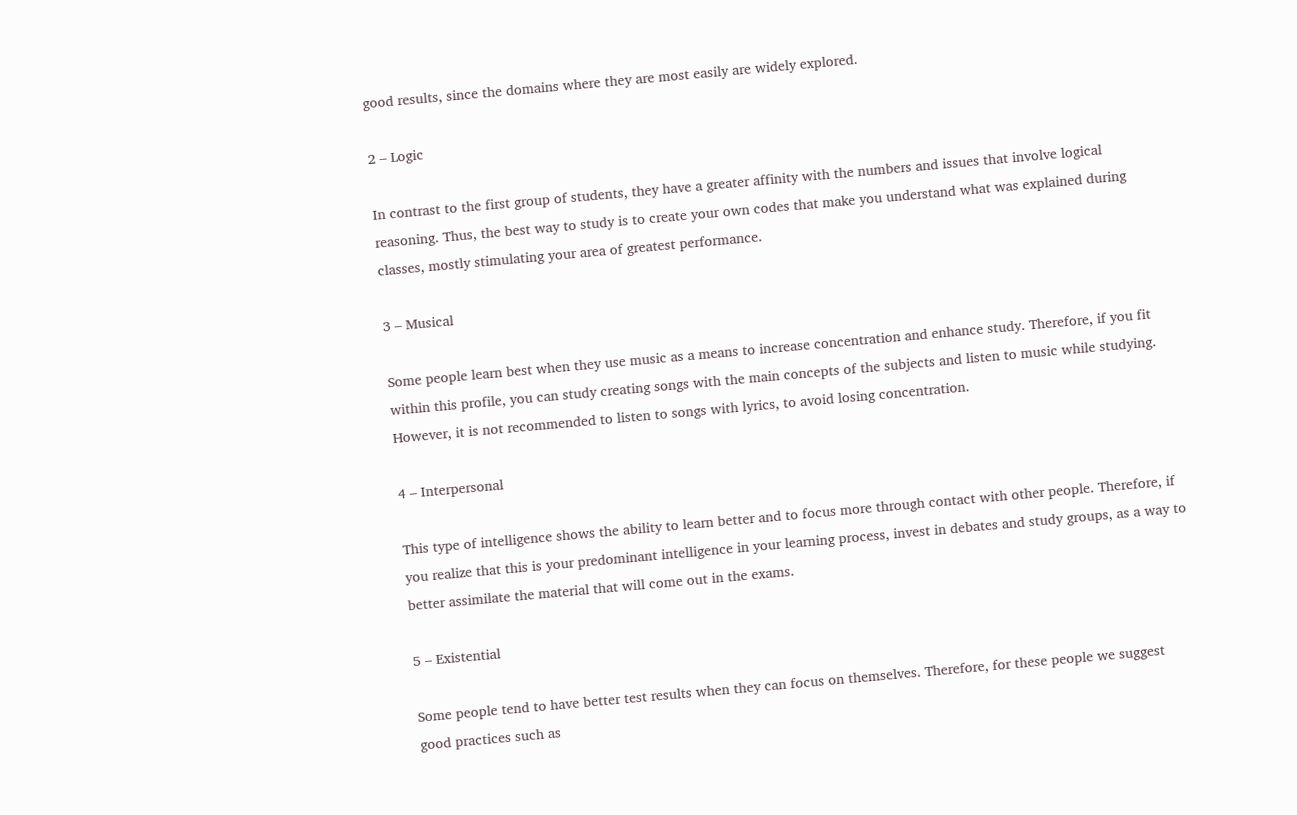good results, since the domains where they are most easily are widely explored.

2 – Logic

In contrast to the first group of students, they have a greater affinity with the numbers and issues that involve logical reasoning. Thus, the best way to study is to create your own codes that make you understand what was explained during classes, mostly stimulating your area of greatest performance.

3 – Musical

Some people learn best when they use music as a means to increase concentration and enhance study. Therefore, if you fit within this profile, you can study creating songs with the main concepts of the subjects and listen to music while studying. However, it is not recommended to listen to songs with lyrics, to avoid losing concentration.

4 – Interpersonal

This type of intelligence shows the ability to learn better and to focus more through contact with other people. Therefore, if you realize that this is your predominant intelligence in your learning process, invest in debates and study groups, as a way to better assimilate the material that will come out in the exams.

5 – Existential

Some people tend to have better test results when they can focus on themselves. Therefore, for these people we suggest good practices such as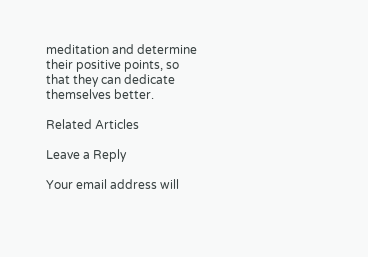meditation and determine their positive points, so that they can dedicate themselves better.

Related Articles

Leave a Reply

Your email address will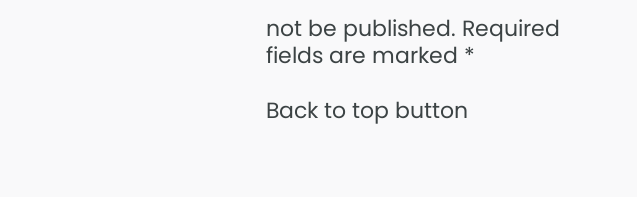not be published. Required fields are marked *

Back to top button